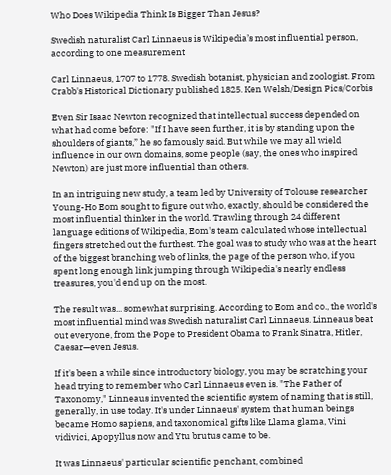Who Does Wikipedia Think Is Bigger Than Jesus?

Swedish naturalist Carl Linnaeus is Wikipedia’s most influential person, according to one measurement

Carl Linnaeus, 1707 to 1778. Swedish botanist, physician and zoologist. From Crabb's Historical Dictionary published 1825. Ken Welsh/Design Pics/Corbis

Even Sir Isaac Newton recognized that intellectual success depended on what had come before: "If I have seen further, it is by standing upon the shoulders of giants,” he so famously said. But while we may all wield influence in our own domains, some people (say, the ones who inspired Newton) are just more influential than others.

In an intriguing new study, a team led by University of Tolouse researcher Young-Ho Eom sought to figure out who, exactly, should be considered the most influential thinker in the world. Trawling through 24 different language editions of Wikipedia, Eom's team calculated whose intellectual fingers stretched out the furthest. The goal was to study who was at the heart of the biggest branching web of links, the page of the person who, if you spent long enough link jumping through Wikipedia's nearly endless treasures, you'd end up on the most.

The result was... somewhat surprising. According to Eom and co., the world's most influential mind was Swedish naturalist Carl Linnaeus. Linneaus beat out everyone, from the Pope to President Obama to Frank Sinatra, Hitler, Caesar—even Jesus.

If it's been a while since introductory biology, you may be scratching your head trying to remember who Carl Linnaeus even is. "The Father of Taxonomy," Linneaus invented the scientific system of naming that is still, generally, in use today. It's under Linnaeus' system that human beings became Homo sapiens, and taxonomical gifts like Llama glama, Vini vidivici, Apopyllus now and Ytu brutus came to be.

It was Linnaeus' particular scientific penchant, combined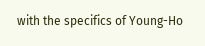with the specifics of Young-Ho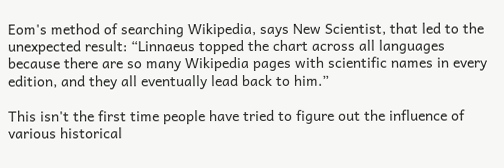Eom's method of searching Wikipedia, says New Scientist, that led to the unexpected result: “Linnaeus topped the chart across all languages because there are so many Wikipedia pages with scientific names in every edition, and they all eventually lead back to him.”

This isn't the first time people have tried to figure out the influence of various historical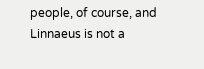people, of course, and Linnaeus is not a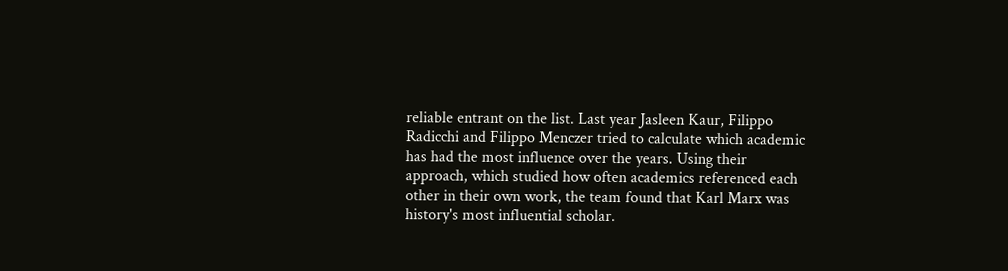reliable entrant on the list. Last year Jasleen Kaur, Filippo Radicchi and Filippo Menczer tried to calculate which academic has had the most influence over the years. Using their approach, which studied how often academics referenced each other in their own work, the team found that Karl Marx was history's most influential scholar.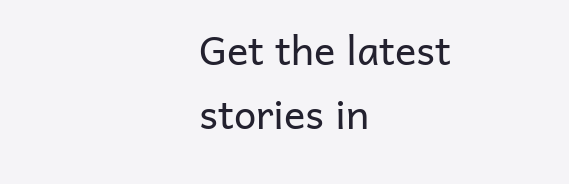Get the latest stories in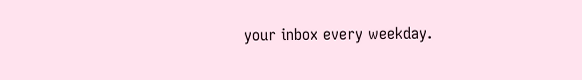your inbox every weekday.